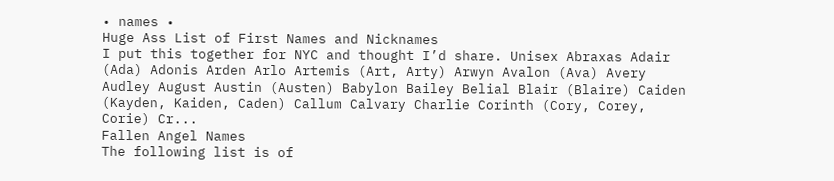• names •
Huge Ass List of First Names and Nicknames
I put this together for NYC and thought I’d share. Unisex Abraxas Adair (Ada) Adonis Arden Arlo Artemis (Art, Arty) Arwyn Avalon (Ava) Avery Audley August Austin (Austen) Babylon Bailey Belial Blair (Blaire) Caiden (Kayden, Kaiden, Caden) Callum Calvary Charlie Corinth (Cory, Corey, Corie) Cr...
Fallen Angel Names
The following list is of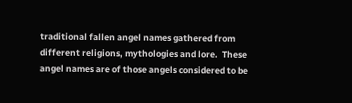traditional fallen angel names gathered from different religions, mythologies and lore.  These angel names are of those angels considered to be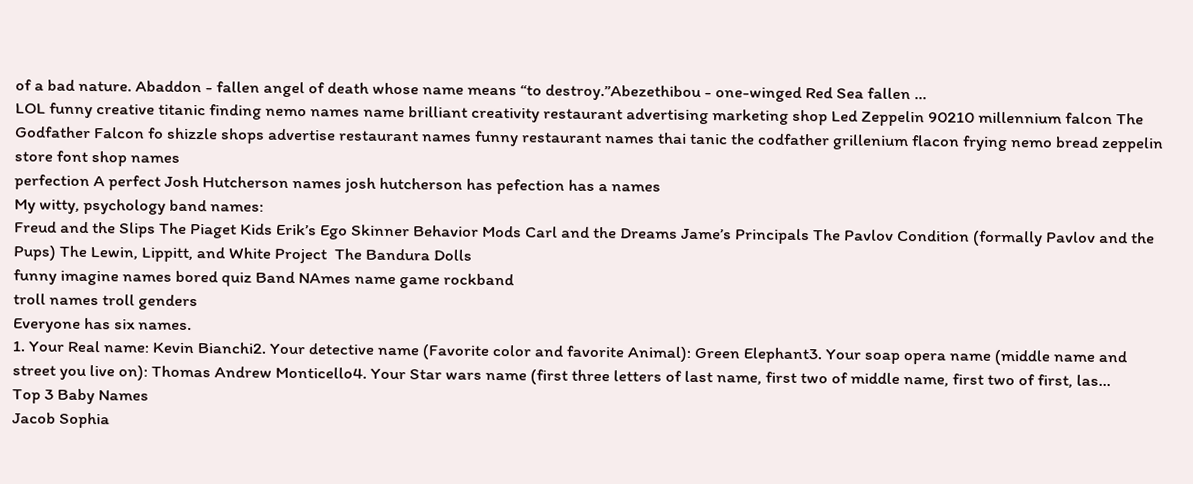of a bad nature. Abaddon - fallen angel of death whose name means “to destroy.”Abezethibou - one-winged Red Sea fallen ...
LOL funny creative titanic finding nemo names name brilliant creativity restaurant advertising marketing shop Led Zeppelin 90210 millennium falcon The Godfather Falcon fo shizzle shops advertise restaurant names funny restaurant names thai tanic the codfather grillenium flacon frying nemo bread zeppelin store font shop names
perfection A perfect Josh Hutcherson names josh hutcherson has pefection has a names
My witty, psychology band names:
Freud and the Slips The Piaget Kids Erik’s Ego Skinner Behavior Mods Carl and the Dreams Jame’s Principals The Pavlov Condition (formally Pavlov and the Pups) The Lewin, Lippitt, and White Project  The Bandura Dolls
funny imagine names bored quiz Band NAmes name game rockband
troll names troll genders
Everyone has six names.
1. Your Real name: Kevin Bianchi2. Your detective name (Favorite color and favorite Animal): Green Elephant3. Your soap opera name (middle name and street you live on): Thomas Andrew Monticello4. Your Star wars name (first three letters of last name, first two of middle name, first two of first, las...
Top 3 Baby Names
Jacob Sophia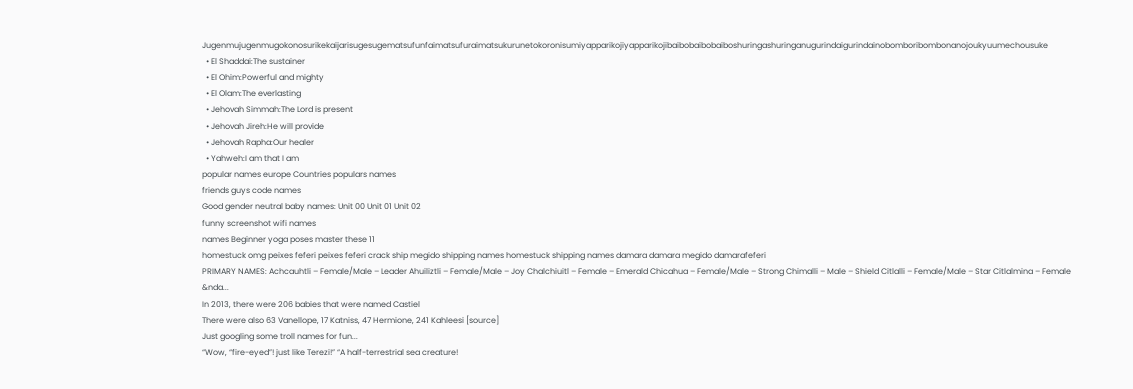Jugenmujugenmugokonosurikekaijarisugesugematsufunfaimatsufuraimatsukurunetokoronisumiyapparikojiyapparikojibaibobaibobaiboshuringashuringanugurindaigurindainobomboribombonanojoukyuumechousuke
  • El Shaddai:The sustainer
  • El Ohim:Powerful and mighty
  • El Olam:The everlasting
  • Jehovah Simmah:The Lord is present
  • Jehovah Jireh:He will provide
  • Jehovah Rapha:Our healer
  • Yahweh:I am that I am
popular names europe Countries populars names
friends guys code names
Good gender neutral baby names: Unit 00 Unit 01 Unit 02
funny screenshot wifi names
names Beginner yoga poses master these 11
homestuck omg peixes feferi peixes feferi crack ship megido shipping names homestuck shipping names damara damara megido damarafeferi
PRIMARY NAMES: Achcauhtli – Female/Male – Leader Ahuiliztli – Female/Male – Joy Chalchiuitl – Female – Emerald Chicahua – Female/Male – Strong Chimalli – Male – Shield Citlalli – Female/Male – Star Citlalmina – Female &nda...
In 2013, there were 206 babies that were named Castiel
There were also 63 Vanellope, 17 Katniss, 47 Hermione, 241 Kahleesi [source]
Just googling some troll names for fun...
“Wow, “fire-eyed”! just like Terezi!” “A half-terrestrial sea creature!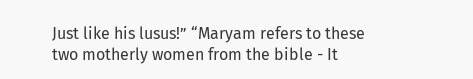Just like his lusus!” “Maryam refers to these two motherly women from the bible - It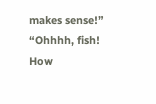makes sense!” “Ohhhh, fish! How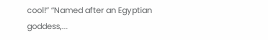cool!” “Named after an Egyptian goddess,...